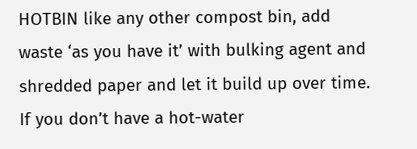HOTBIN like any other compost bin, add waste ‘as you have it’ with bulking agent and shredded paper and let it build up over time. If you don’t have a hot-water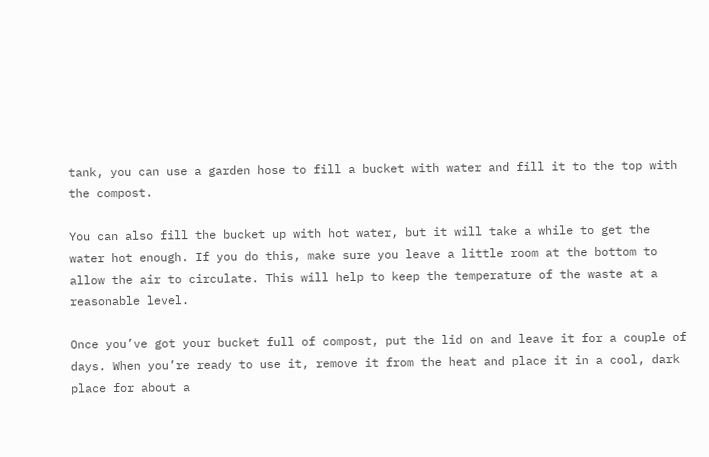tank, you can use a garden hose to fill a bucket with water and fill it to the top with the compost.

You can also fill the bucket up with hot water, but it will take a while to get the water hot enough. If you do this, make sure you leave a little room at the bottom to allow the air to circulate. This will help to keep the temperature of the waste at a reasonable level.

Once you’ve got your bucket full of compost, put the lid on and leave it for a couple of days. When you’re ready to use it, remove it from the heat and place it in a cool, dark place for about a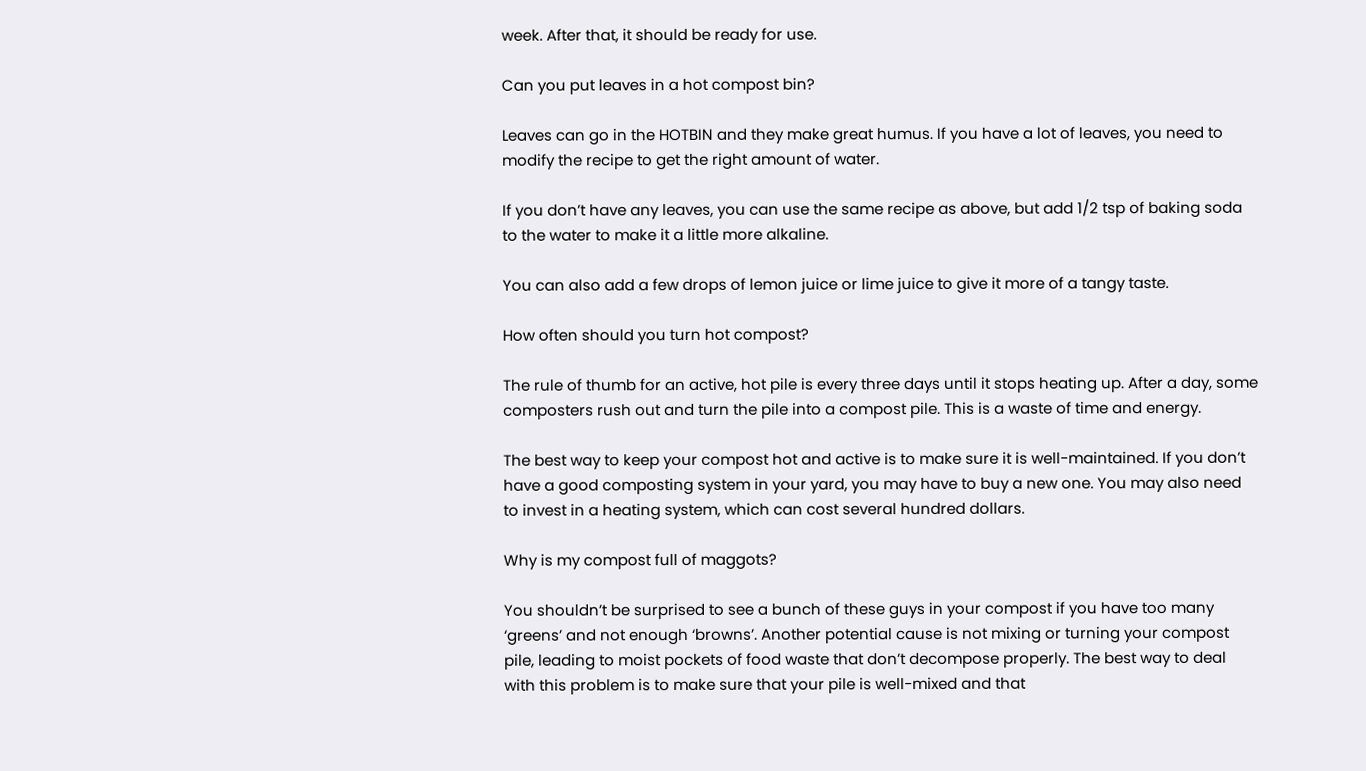week. After that, it should be ready for use.

Can you put leaves in a hot compost bin?

Leaves can go in the HOTBIN and they make great humus. If you have a lot of leaves, you need to modify the recipe to get the right amount of water.

If you don’t have any leaves, you can use the same recipe as above, but add 1/2 tsp of baking soda to the water to make it a little more alkaline.

You can also add a few drops of lemon juice or lime juice to give it more of a tangy taste.

How often should you turn hot compost?

The rule of thumb for an active, hot pile is every three days until it stops heating up. After a day, some composters rush out and turn the pile into a compost pile. This is a waste of time and energy.

The best way to keep your compost hot and active is to make sure it is well-maintained. If you don’t have a good composting system in your yard, you may have to buy a new one. You may also need to invest in a heating system, which can cost several hundred dollars.

Why is my compost full of maggots?

You shouldn’t be surprised to see a bunch of these guys in your compost if you have too many ‘greens’ and not enough ‘browns’. Another potential cause is not mixing or turning your compost pile, leading to moist pockets of food waste that don’t decompose properly. The best way to deal with this problem is to make sure that your pile is well-mixed and that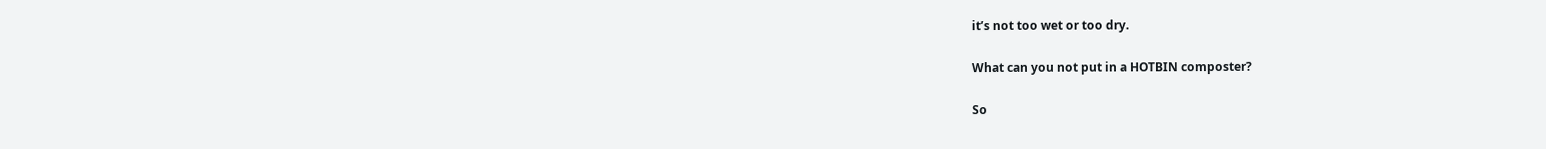it’s not too wet or too dry.

What can you not put in a HOTBIN composter?

So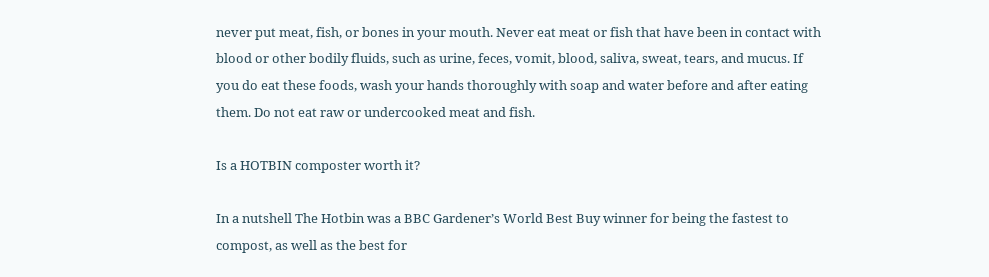never put meat, fish, or bones in your mouth. Never eat meat or fish that have been in contact with blood or other bodily fluids, such as urine, feces, vomit, blood, saliva, sweat, tears, and mucus. If you do eat these foods, wash your hands thoroughly with soap and water before and after eating them. Do not eat raw or undercooked meat and fish.

Is a HOTBIN composter worth it?

In a nutshell The Hotbin was a BBC Gardener’s World Best Buy winner for being the fastest to compost, as well as the best for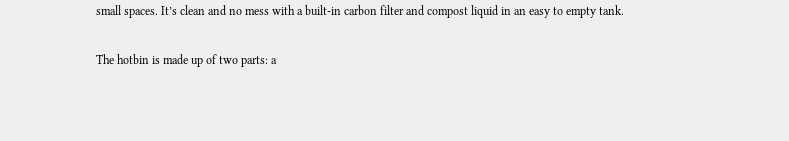small spaces. It’s clean and no mess with a built-in carbon filter and compost liquid in an easy to empty tank.

The hotbin is made up of two parts: a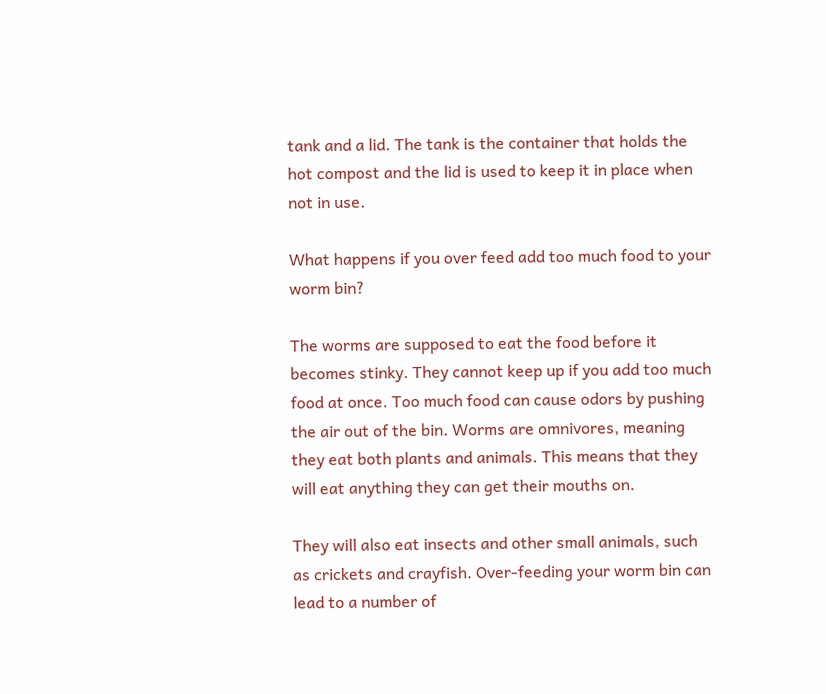tank and a lid. The tank is the container that holds the hot compost and the lid is used to keep it in place when not in use.

What happens if you over feed add too much food to your worm bin?

The worms are supposed to eat the food before it becomes stinky. They cannot keep up if you add too much food at once. Too much food can cause odors by pushing the air out of the bin. Worms are omnivores, meaning they eat both plants and animals. This means that they will eat anything they can get their mouths on.

They will also eat insects and other small animals, such as crickets and crayfish. Over-feeding your worm bin can lead to a number of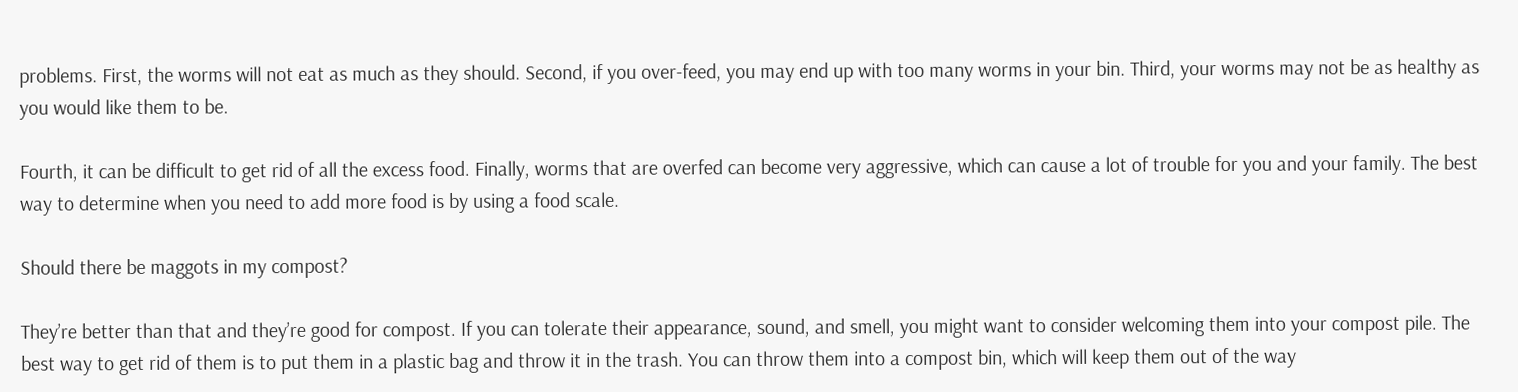problems. First, the worms will not eat as much as they should. Second, if you over-feed, you may end up with too many worms in your bin. Third, your worms may not be as healthy as you would like them to be.

Fourth, it can be difficult to get rid of all the excess food. Finally, worms that are overfed can become very aggressive, which can cause a lot of trouble for you and your family. The best way to determine when you need to add more food is by using a food scale.

Should there be maggots in my compost?

They’re better than that and they’re good for compost. If you can tolerate their appearance, sound, and smell, you might want to consider welcoming them into your compost pile. The best way to get rid of them is to put them in a plastic bag and throw it in the trash. You can throw them into a compost bin, which will keep them out of the way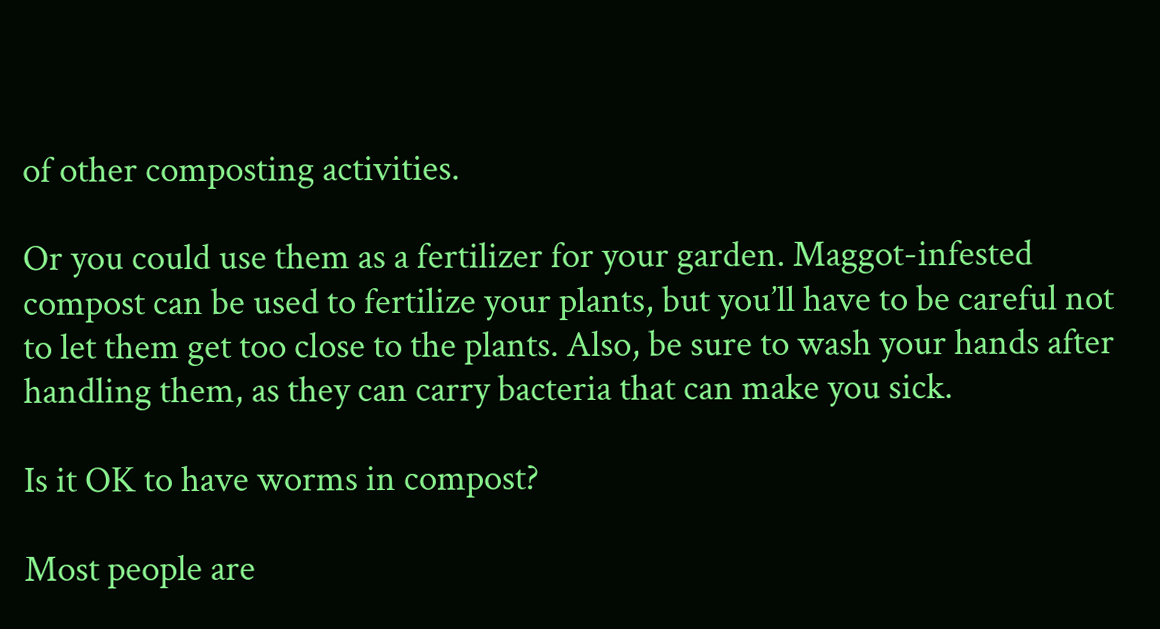of other composting activities.

Or you could use them as a fertilizer for your garden. Maggot-infested compost can be used to fertilize your plants, but you’ll have to be careful not to let them get too close to the plants. Also, be sure to wash your hands after handling them, as they can carry bacteria that can make you sick.

Is it OK to have worms in compost?

Most people are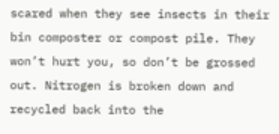scared when they see insects in their bin composter or compost pile. They won’t hurt you, so don’t be grossed out. Nitrogen is broken down and recycled back into the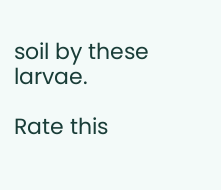soil by these larvae.

Rate this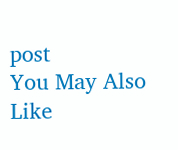post
You May Also Like